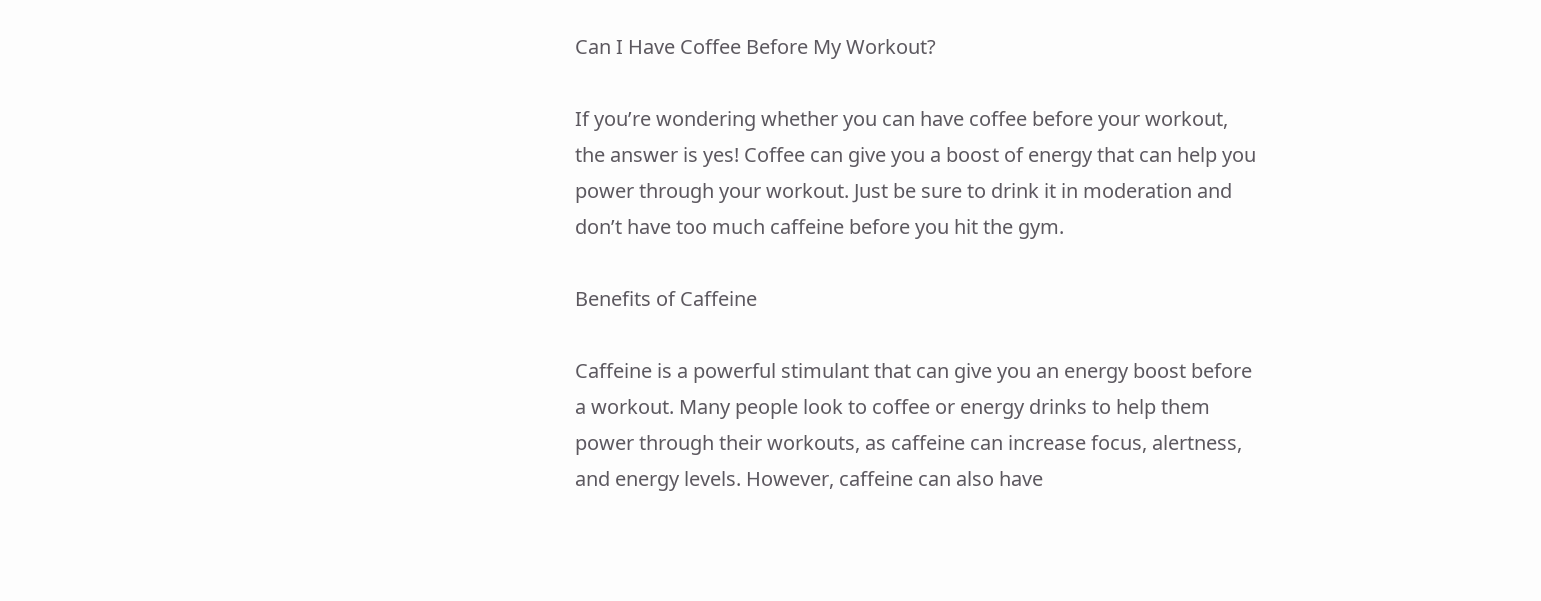Can I Have Coffee Before My Workout?

If you’re wondering whether you can have coffee before your workout, the answer is yes! Coffee can give you a boost of energy that can help you power through your workout. Just be sure to drink it in moderation and don’t have too much caffeine before you hit the gym.

Benefits of Caffeine

Caffeine is a powerful stimulant that can give you an energy boost before a workout. Many people look to coffee or energy drinks to help them power through their workouts, as caffeine can increase focus, alertness, and energy levels. However, caffeine can also have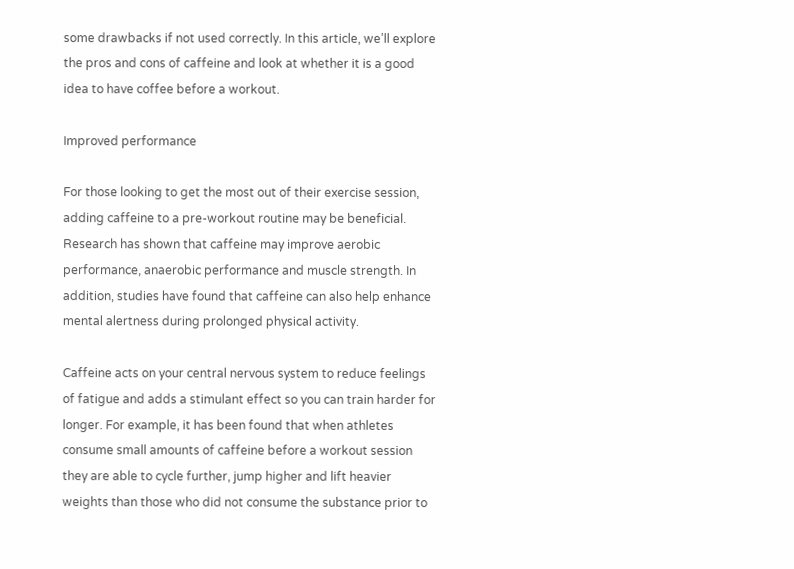some drawbacks if not used correctly. In this article, we’ll explore the pros and cons of caffeine and look at whether it is a good idea to have coffee before a workout.

Improved performance

For those looking to get the most out of their exercise session, adding caffeine to a pre-workout routine may be beneficial. Research has shown that caffeine may improve aerobic performance, anaerobic performance and muscle strength. In addition, studies have found that caffeine can also help enhance mental alertness during prolonged physical activity.

Caffeine acts on your central nervous system to reduce feelings of fatigue and adds a stimulant effect so you can train harder for longer. For example, it has been found that when athletes consume small amounts of caffeine before a workout session they are able to cycle further, jump higher and lift heavier weights than those who did not consume the substance prior to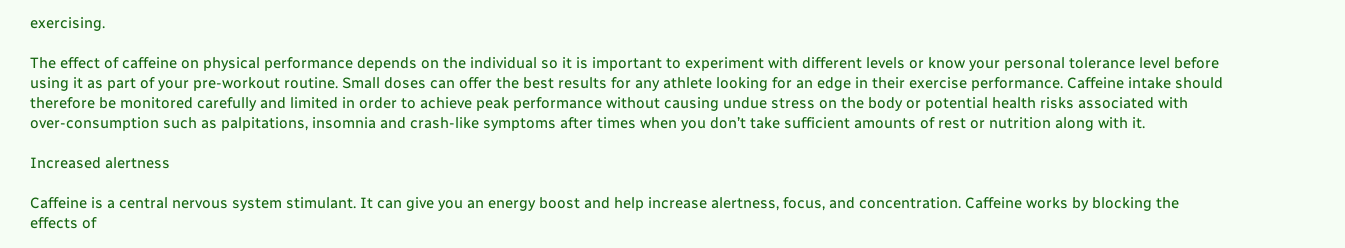exercising.

The effect of caffeine on physical performance depends on the individual so it is important to experiment with different levels or know your personal tolerance level before using it as part of your pre-workout routine. Small doses can offer the best results for any athlete looking for an edge in their exercise performance. Caffeine intake should therefore be monitored carefully and limited in order to achieve peak performance without causing undue stress on the body or potential health risks associated with over-consumption such as palpitations, insomnia and crash-like symptoms after times when you don’t take sufficient amounts of rest or nutrition along with it.

Increased alertness

Caffeine is a central nervous system stimulant. It can give you an energy boost and help increase alertness, focus, and concentration. Caffeine works by blocking the effects of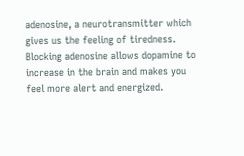adenosine, a neurotransmitter which gives us the feeling of tiredness. Blocking adenosine allows dopamine to increase in the brain and makes you feel more alert and energized.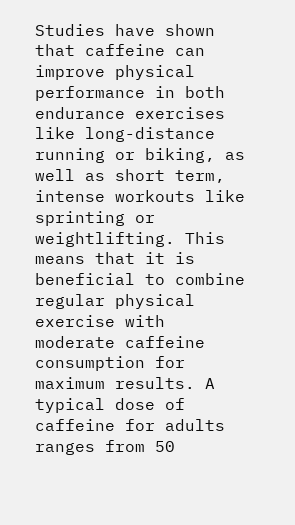Studies have shown that caffeine can improve physical performance in both endurance exercises like long-distance running or biking, as well as short term, intense workouts like sprinting or weightlifting. This means that it is beneficial to combine regular physical exercise with moderate caffeine consumption for maximum results. A typical dose of caffeine for adults ranges from 50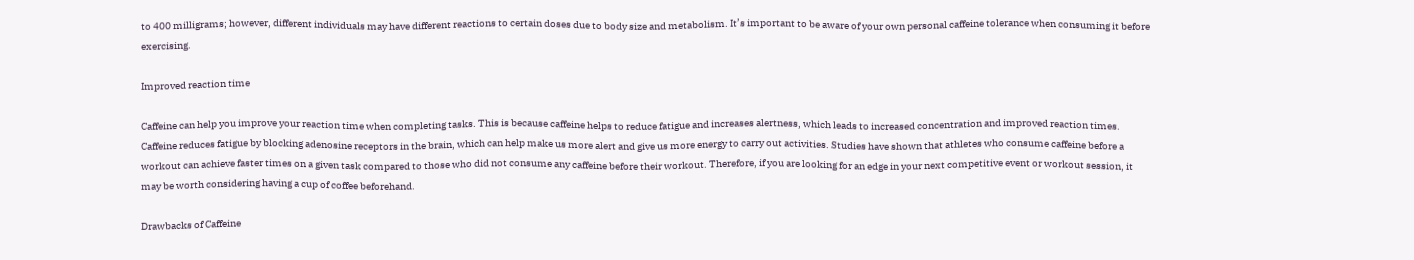to 400 milligrams; however, different individuals may have different reactions to certain doses due to body size and metabolism. It’s important to be aware of your own personal caffeine tolerance when consuming it before exercising.

Improved reaction time

Caffeine can help you improve your reaction time when completing tasks. This is because caffeine helps to reduce fatigue and increases alertness, which leads to increased concentration and improved reaction times. Caffeine reduces fatigue by blocking adenosine receptors in the brain, which can help make us more alert and give us more energy to carry out activities. Studies have shown that athletes who consume caffeine before a workout can achieve faster times on a given task compared to those who did not consume any caffeine before their workout. Therefore, if you are looking for an edge in your next competitive event or workout session, it may be worth considering having a cup of coffee beforehand.

Drawbacks of Caffeine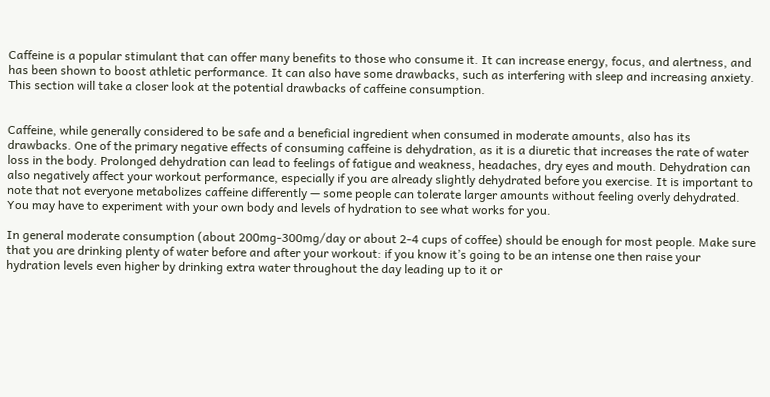Caffeine is a popular stimulant that can offer many benefits to those who consume it. It can increase energy, focus, and alertness, and has been shown to boost athletic performance. It can also have some drawbacks, such as interfering with sleep and increasing anxiety. This section will take a closer look at the potential drawbacks of caffeine consumption.


Caffeine, while generally considered to be safe and a beneficial ingredient when consumed in moderate amounts, also has its drawbacks. One of the primary negative effects of consuming caffeine is dehydration, as it is a diuretic that increases the rate of water loss in the body. Prolonged dehydration can lead to feelings of fatigue and weakness, headaches, dry eyes and mouth. Dehydration can also negatively affect your workout performance, especially if you are already slightly dehydrated before you exercise. It is important to note that not everyone metabolizes caffeine differently — some people can tolerate larger amounts without feeling overly dehydrated. You may have to experiment with your own body and levels of hydration to see what works for you.

In general moderate consumption (about 200mg-300mg/day or about 2-4 cups of coffee) should be enough for most people. Make sure that you are drinking plenty of water before and after your workout: if you know it’s going to be an intense one then raise your hydration levels even higher by drinking extra water throughout the day leading up to it or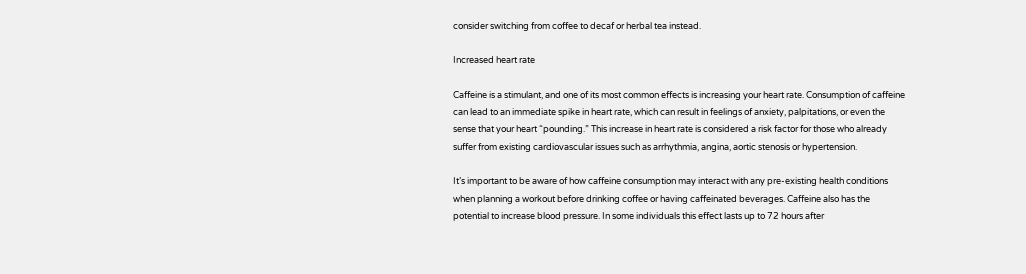consider switching from coffee to decaf or herbal tea instead.

Increased heart rate

Caffeine is a stimulant, and one of its most common effects is increasing your heart rate. Consumption of caffeine can lead to an immediate spike in heart rate, which can result in feelings of anxiety, palpitations, or even the sense that your heart “pounding.” This increase in heart rate is considered a risk factor for those who already suffer from existing cardiovascular issues such as arrhythmia, angina, aortic stenosis or hypertension.

It’s important to be aware of how caffeine consumption may interact with any pre-existing health conditions when planning a workout before drinking coffee or having caffeinated beverages. Caffeine also has the potential to increase blood pressure. In some individuals this effect lasts up to 72 hours after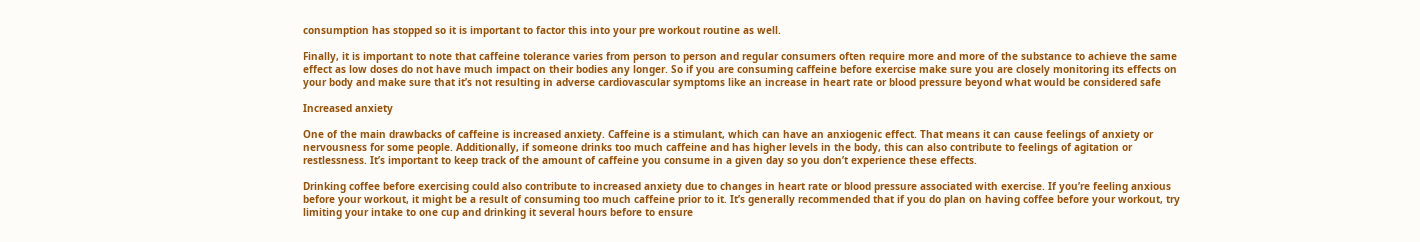consumption has stopped so it is important to factor this into your pre workout routine as well.

Finally, it is important to note that caffeine tolerance varies from person to person and regular consumers often require more and more of the substance to achieve the same effect as low doses do not have much impact on their bodies any longer. So if you are consuming caffeine before exercise make sure you are closely monitoring its effects on your body and make sure that it’s not resulting in adverse cardiovascular symptoms like an increase in heart rate or blood pressure beyond what would be considered safe

Increased anxiety

One of the main drawbacks of caffeine is increased anxiety. Caffeine is a stimulant, which can have an anxiogenic effect. That means it can cause feelings of anxiety or nervousness for some people. Additionally, if someone drinks too much caffeine and has higher levels in the body, this can also contribute to feelings of agitation or restlessness. It’s important to keep track of the amount of caffeine you consume in a given day so you don’t experience these effects.

Drinking coffee before exercising could also contribute to increased anxiety due to changes in heart rate or blood pressure associated with exercise. If you’re feeling anxious before your workout, it might be a result of consuming too much caffeine prior to it. It’s generally recommended that if you do plan on having coffee before your workout, try limiting your intake to one cup and drinking it several hours before to ensure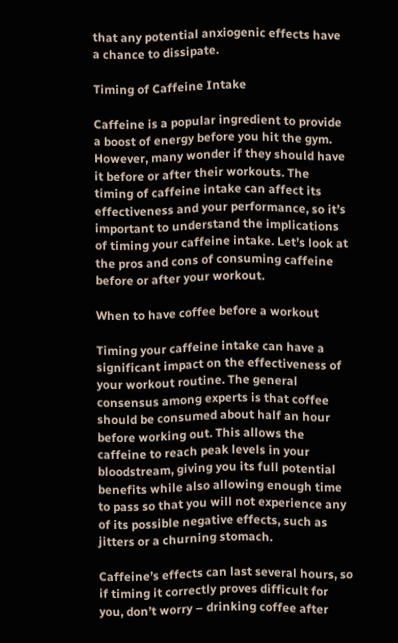that any potential anxiogenic effects have a chance to dissipate.

Timing of Caffeine Intake

Caffeine is a popular ingredient to provide a boost of energy before you hit the gym. However, many wonder if they should have it before or after their workouts. The timing of caffeine intake can affect its effectiveness and your performance, so it’s important to understand the implications of timing your caffeine intake. Let’s look at the pros and cons of consuming caffeine before or after your workout.

When to have coffee before a workout

Timing your caffeine intake can have a significant impact on the effectiveness of your workout routine. The general consensus among experts is that coffee should be consumed about half an hour before working out. This allows the caffeine to reach peak levels in your bloodstream, giving you its full potential benefits while also allowing enough time to pass so that you will not experience any of its possible negative effects, such as jitters or a churning stomach.

Caffeine’s effects can last several hours, so if timing it correctly proves difficult for you, don’t worry – drinking coffee after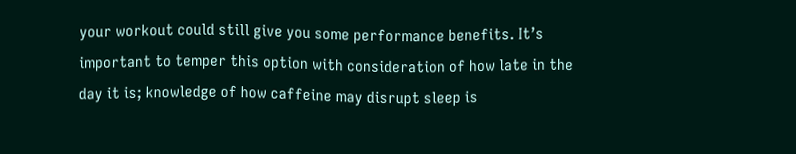your workout could still give you some performance benefits. It’s important to temper this option with consideration of how late in the day it is; knowledge of how caffeine may disrupt sleep is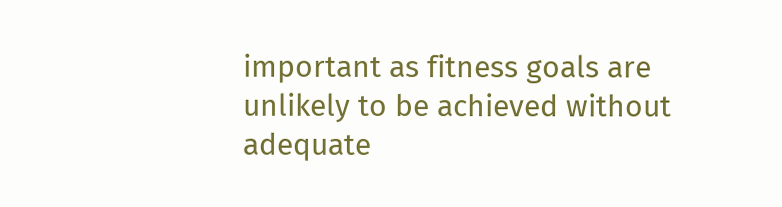important as fitness goals are unlikely to be achieved without adequate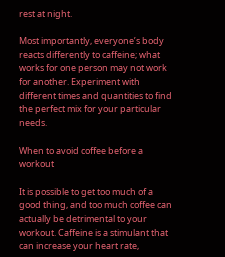rest at night.

Most importantly, everyone’s body reacts differently to caffeine; what works for one person may not work for another. Experiment with different times and quantities to find the perfect mix for your particular needs.

When to avoid coffee before a workout

It is possible to get too much of a good thing, and too much coffee can actually be detrimental to your workout. Caffeine is a stimulant that can increase your heart rate,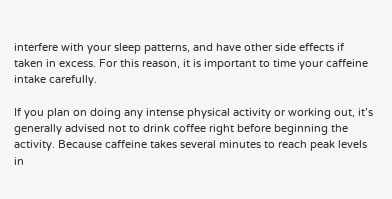interfere with your sleep patterns, and have other side effects if taken in excess. For this reason, it is important to time your caffeine intake carefully.

If you plan on doing any intense physical activity or working out, it’s generally advised not to drink coffee right before beginning the activity. Because caffeine takes several minutes to reach peak levels in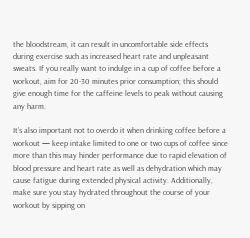the bloodstream, it can result in uncomfortable side effects during exercise such as increased heart rate and unpleasant sweats. If you really want to indulge in a cup of coffee before a workout, aim for 20-30 minutes prior consumption; this should give enough time for the caffeine levels to peak without causing any harm.

It’s also important not to overdo it when drinking coffee before a workout — keep intake limited to one or two cups of coffee since more than this may hinder performance due to rapid elevation of blood pressure and heart rate as well as dehydration which may cause fatigue during extended physical activity. Additionally, make sure you stay hydrated throughout the course of your workout by sipping on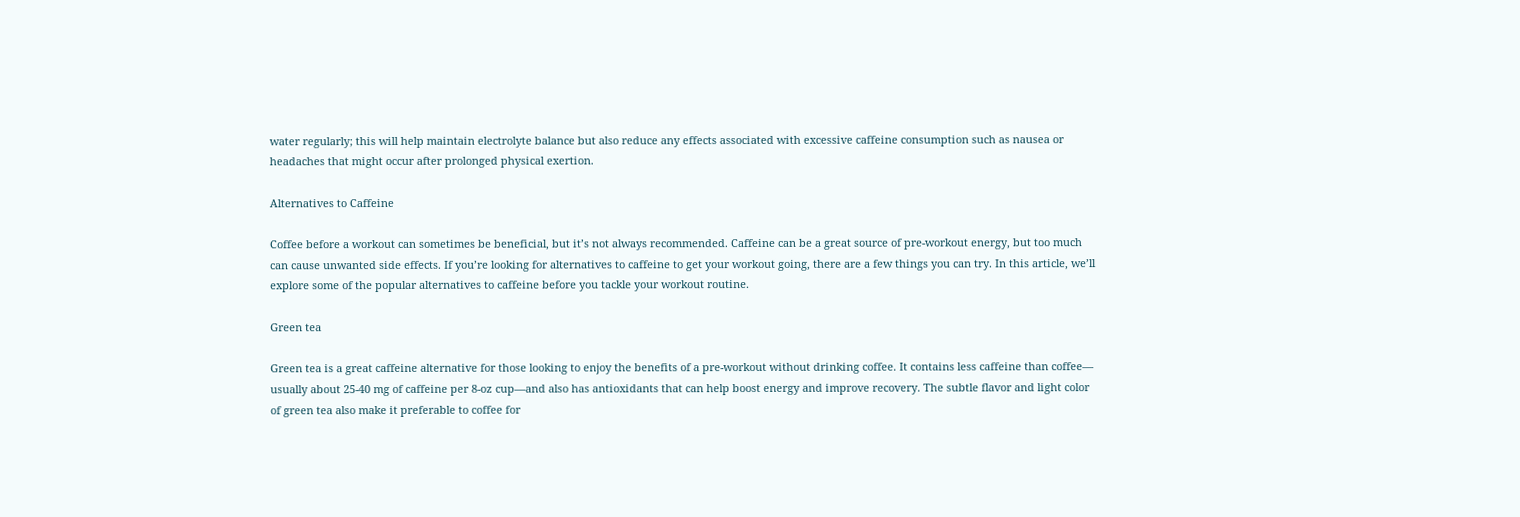water regularly; this will help maintain electrolyte balance but also reduce any effects associated with excessive caffeine consumption such as nausea or headaches that might occur after prolonged physical exertion.

Alternatives to Caffeine

Coffee before a workout can sometimes be beneficial, but it’s not always recommended. Caffeine can be a great source of pre-workout energy, but too much can cause unwanted side effects. If you’re looking for alternatives to caffeine to get your workout going, there are a few things you can try. In this article, we’ll explore some of the popular alternatives to caffeine before you tackle your workout routine.

Green tea

Green tea is a great caffeine alternative for those looking to enjoy the benefits of a pre-workout without drinking coffee. It contains less caffeine than coffee— usually about 25-40 mg of caffeine per 8-oz cup—and also has antioxidants that can help boost energy and improve recovery. The subtle flavor and light color of green tea also make it preferable to coffee for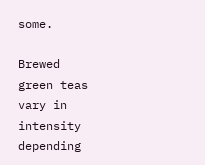some.

Brewed green teas vary in intensity depending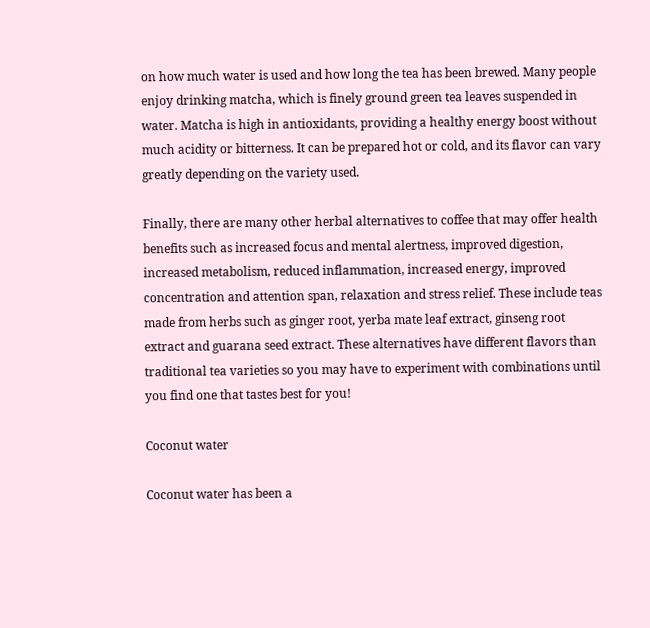on how much water is used and how long the tea has been brewed. Many people enjoy drinking matcha, which is finely ground green tea leaves suspended in water. Matcha is high in antioxidants, providing a healthy energy boost without much acidity or bitterness. It can be prepared hot or cold, and its flavor can vary greatly depending on the variety used.

Finally, there are many other herbal alternatives to coffee that may offer health benefits such as increased focus and mental alertness, improved digestion, increased metabolism, reduced inflammation, increased energy, improved concentration and attention span, relaxation and stress relief. These include teas made from herbs such as ginger root, yerba mate leaf extract, ginseng root extract and guarana seed extract. These alternatives have different flavors than traditional tea varieties so you may have to experiment with combinations until you find one that tastes best for you!

Coconut water

Coconut water has been a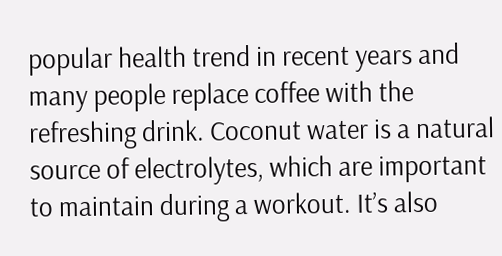popular health trend in recent years and many people replace coffee with the refreshing drink. Coconut water is a natural source of electrolytes, which are important to maintain during a workout. It’s also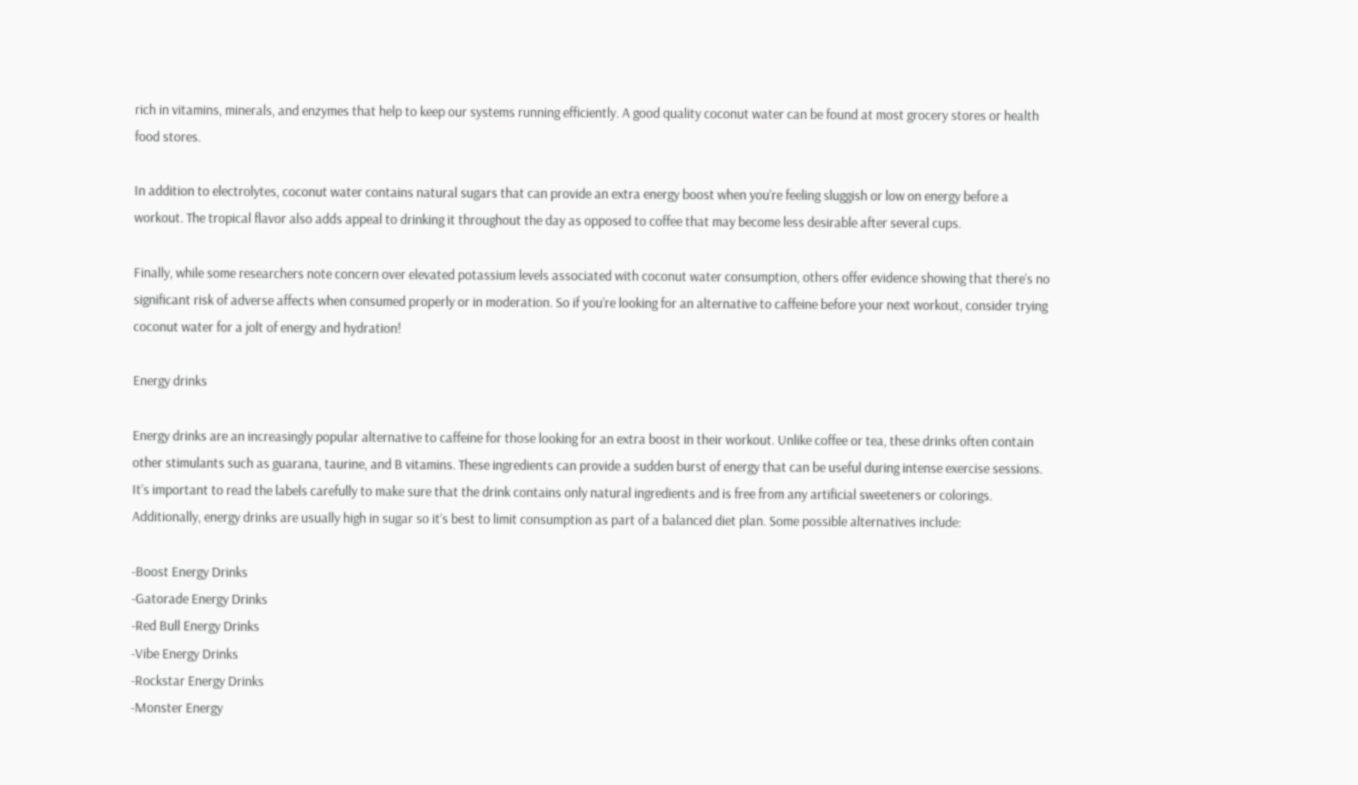rich in vitamins, minerals, and enzymes that help to keep our systems running efficiently. A good quality coconut water can be found at most grocery stores or health food stores.

In addition to electrolytes, coconut water contains natural sugars that can provide an extra energy boost when you’re feeling sluggish or low on energy before a workout. The tropical flavor also adds appeal to drinking it throughout the day as opposed to coffee that may become less desirable after several cups.

Finally, while some researchers note concern over elevated potassium levels associated with coconut water consumption, others offer evidence showing that there’s no significant risk of adverse affects when consumed properly or in moderation. So if you’re looking for an alternative to caffeine before your next workout, consider trying coconut water for a jolt of energy and hydration!

Energy drinks

Energy drinks are an increasingly popular alternative to caffeine for those looking for an extra boost in their workout. Unlike coffee or tea, these drinks often contain other stimulants such as guarana, taurine, and B vitamins. These ingredients can provide a sudden burst of energy that can be useful during intense exercise sessions. It’s important to read the labels carefully to make sure that the drink contains only natural ingredients and is free from any artificial sweeteners or colorings. Additionally, energy drinks are usually high in sugar so it’s best to limit consumption as part of a balanced diet plan. Some possible alternatives include:

-Boost Energy Drinks
-Gatorade Energy Drinks
-Red Bull Energy Drinks
-Vibe Energy Drinks
-Rockstar Energy Drinks
-Monster Energy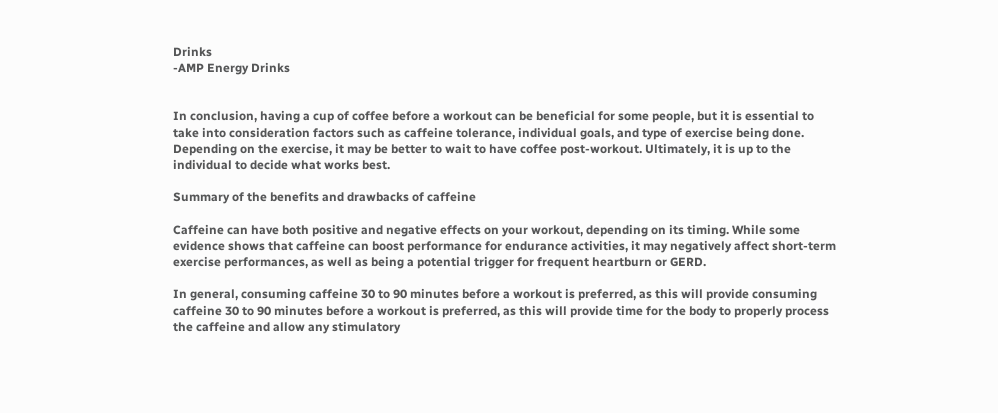Drinks
-AMP Energy Drinks


In conclusion, having a cup of coffee before a workout can be beneficial for some people, but it is essential to take into consideration factors such as caffeine tolerance, individual goals, and type of exercise being done. Depending on the exercise, it may be better to wait to have coffee post-workout. Ultimately, it is up to the individual to decide what works best.

Summary of the benefits and drawbacks of caffeine

Caffeine can have both positive and negative effects on your workout, depending on its timing. While some evidence shows that caffeine can boost performance for endurance activities, it may negatively affect short-term exercise performances, as well as being a potential trigger for frequent heartburn or GERD.

In general, consuming caffeine 30 to 90 minutes before a workout is preferred, as this will provide consuming caffeine 30 to 90 minutes before a workout is preferred, as this will provide time for the body to properly process the caffeine and allow any stimulatory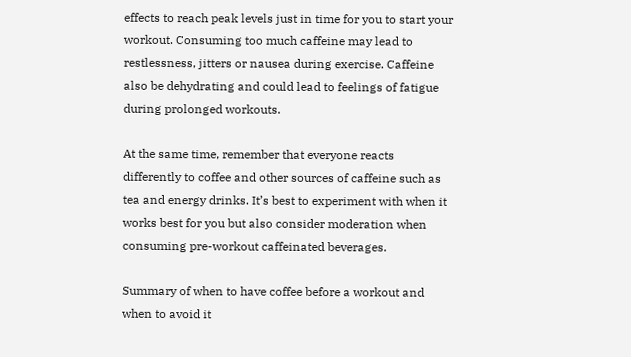effects to reach peak levels just in time for you to start your workout. Consuming too much caffeine may lead to restlessness, jitters or nausea during exercise. Caffeine also be dehydrating and could lead to feelings of fatigue during prolonged workouts.

At the same time, remember that everyone reacts differently to coffee and other sources of caffeine such as tea and energy drinks. It’s best to experiment with when it works best for you but also consider moderation when consuming pre-workout caffeinated beverages.

Summary of when to have coffee before a workout and when to avoid it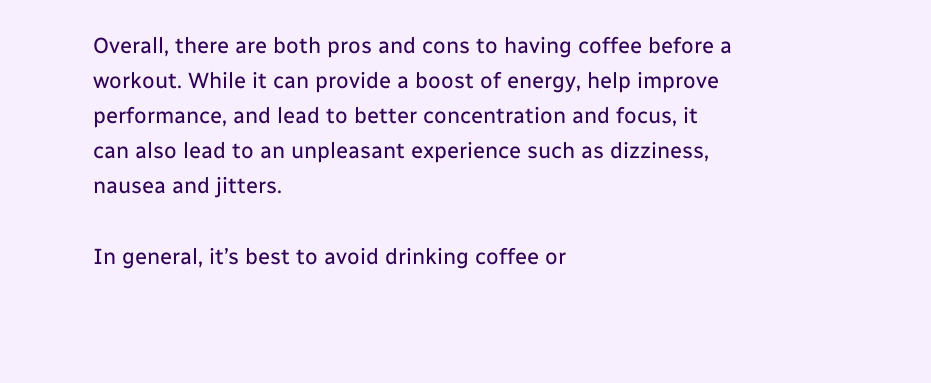Overall, there are both pros and cons to having coffee before a workout. While it can provide a boost of energy, help improve performance, and lead to better concentration and focus, it can also lead to an unpleasant experience such as dizziness, nausea and jitters.

In general, it’s best to avoid drinking coffee or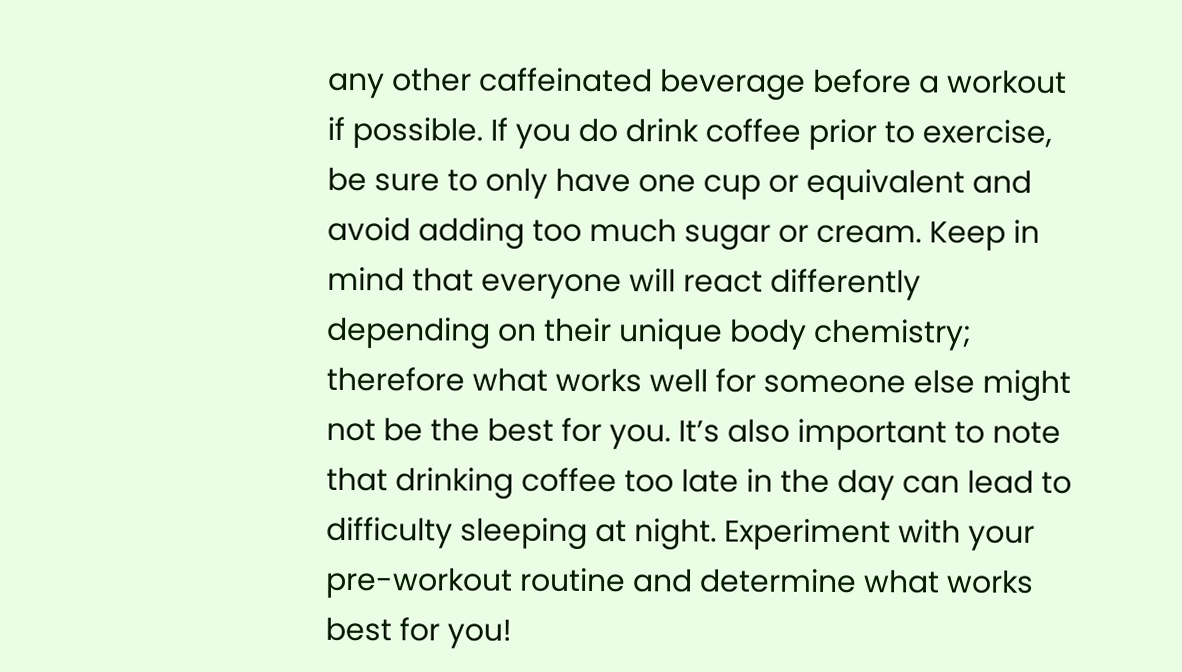any other caffeinated beverage before a workout if possible. If you do drink coffee prior to exercise, be sure to only have one cup or equivalent and avoid adding too much sugar or cream. Keep in mind that everyone will react differently depending on their unique body chemistry; therefore what works well for someone else might not be the best for you. It’s also important to note that drinking coffee too late in the day can lead to difficulty sleeping at night. Experiment with your pre-workout routine and determine what works best for you!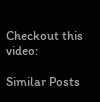Checkout this video:

Similar Posts